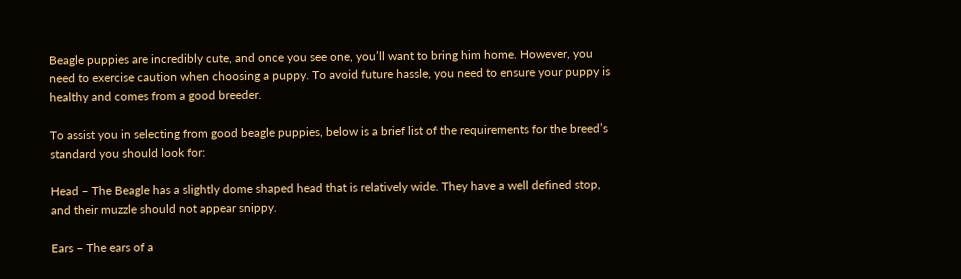Beagle puppies are incredibly cute, and once you see one, you’ll want to bring him home. However, you need to exercise caution when choosing a puppy. To avoid future hassle, you need to ensure your puppy is healthy and comes from a good breeder.

To assist you in selecting from good beagle puppies, below is a brief list of the requirements for the breed’s standard you should look for:

Head – The Beagle has a slightly dome shaped head that is relatively wide. They have a well defined stop, and their muzzle should not appear snippy.

Ears – The ears of a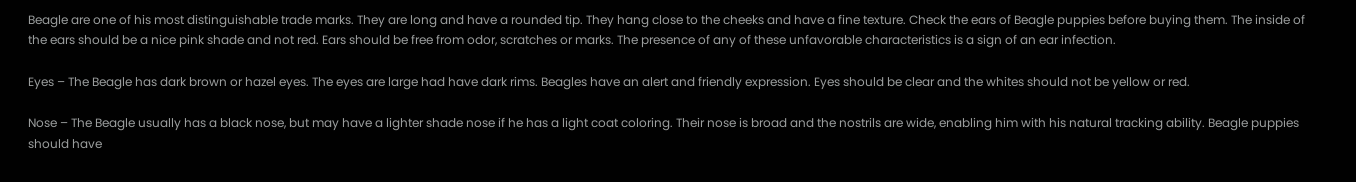Beagle are one of his most distinguishable trade marks. They are long and have a rounded tip. They hang close to the cheeks and have a fine texture. Check the ears of Beagle puppies before buying them. The inside of the ears should be a nice pink shade and not red. Ears should be free from odor, scratches or marks. The presence of any of these unfavorable characteristics is a sign of an ear infection.

Eyes – The Beagle has dark brown or hazel eyes. The eyes are large had have dark rims. Beagles have an alert and friendly expression. Eyes should be clear and the whites should not be yellow or red.

Nose – The Beagle usually has a black nose, but may have a lighter shade nose if he has a light coat coloring. Their nose is broad and the nostrils are wide, enabling him with his natural tracking ability. Beagle puppies should have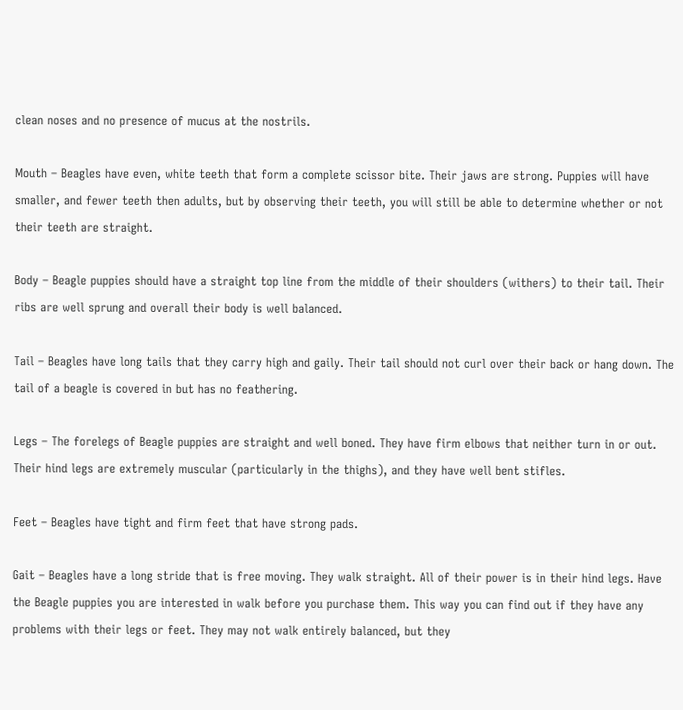clean noses and no presence of mucus at the nostrils.

Mouth – Beagles have even, white teeth that form a complete scissor bite. Their jaws are strong. Puppies will have smaller, and fewer teeth then adults, but by observing their teeth, you will still be able to determine whether or not their teeth are straight.

Body – Beagle puppies should have a straight top line from the middle of their shoulders (withers) to their tail. Their ribs are well sprung and overall their body is well balanced.

Tail – Beagles have long tails that they carry high and gaily. Their tail should not curl over their back or hang down. The tail of a beagle is covered in but has no feathering.

Legs – The forelegs of Beagle puppies are straight and well boned. They have firm elbows that neither turn in or out. Their hind legs are extremely muscular (particularly in the thighs), and they have well bent stifles.

Feet – Beagles have tight and firm feet that have strong pads.

Gait – Beagles have a long stride that is free moving. They walk straight. All of their power is in their hind legs. Have the Beagle puppies you are interested in walk before you purchase them. This way you can find out if they have any problems with their legs or feet. They may not walk entirely balanced, but they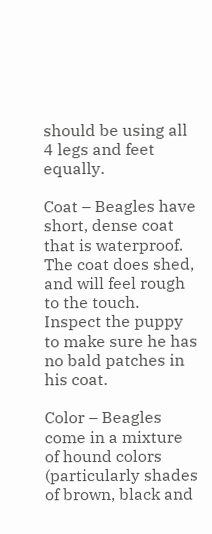should be using all 4 legs and feet equally.

Coat – Beagles have short, dense coat that is waterproof. The coat does shed, and will feel rough to the touch. Inspect the puppy to make sure he has no bald patches in his coat.

Color – Beagles come in a mixture of hound colors (particularly shades of brown, black and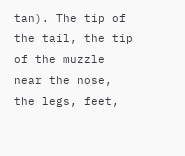tan). The tip of the tail, the tip of the muzzle near the nose, the legs, feet,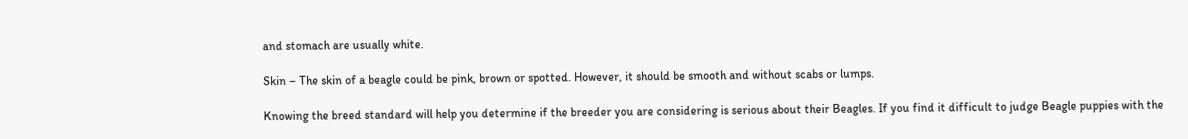and stomach are usually white.

Skin – The skin of a beagle could be pink, brown or spotted. However, it should be smooth and without scabs or lumps.

Knowing the breed standard will help you determine if the breeder you are considering is serious about their Beagles. If you find it difficult to judge Beagle puppies with the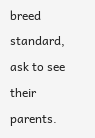breed standard, ask to see their parents.